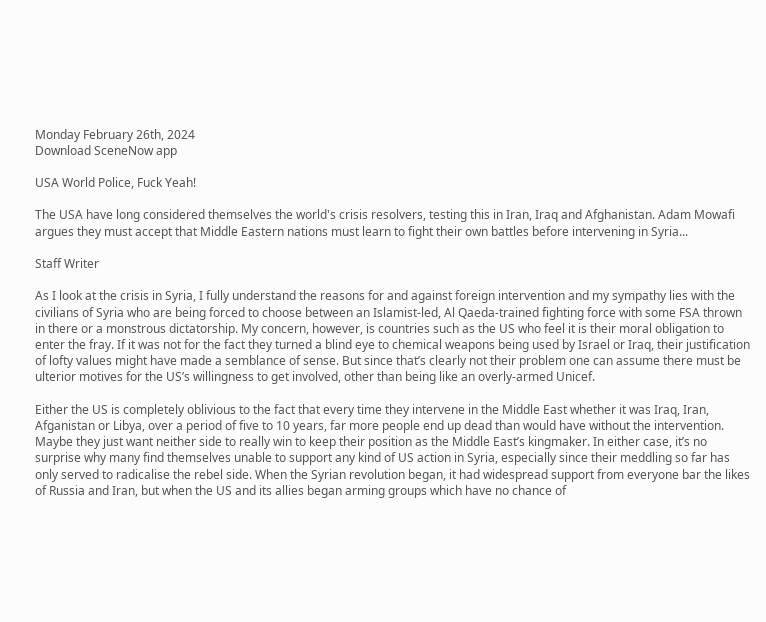Monday February 26th, 2024
Download SceneNow app

USA World Police, Fuck Yeah!

The USA have long considered themselves the world's crisis resolvers, testing this in Iran, Iraq and Afghanistan. Adam Mowafi argues they must accept that Middle Eastern nations must learn to fight their own battles before intervening in Syria...

Staff Writer

As I look at the crisis in Syria, I fully understand the reasons for and against foreign intervention and my sympathy lies with the civilians of Syria who are being forced to choose between an Islamist-led, Al Qaeda-trained fighting force with some FSA thrown in there or a monstrous dictatorship. My concern, however, is countries such as the US who feel it is their moral obligation to enter the fray. If it was not for the fact they turned a blind eye to chemical weapons being used by Israel or Iraq, their justification of lofty values might have made a semblance of sense. But since that’s clearly not their problem one can assume there must be ulterior motives for the US’s willingness to get involved, other than being like an overly-armed Unicef.

Either the US is completely oblivious to the fact that every time they intervene in the Middle East whether it was Iraq, Iran, Afganistan or Libya, over a period of five to 10 years, far more people end up dead than would have without the intervention. Maybe they just want neither side to really win to keep their position as the Middle East’s kingmaker. In either case, it’s no surprise why many find themselves unable to support any kind of US action in Syria, especially since their meddling so far has only served to radicalise the rebel side. When the Syrian revolution began, it had widespread support from everyone bar the likes of Russia and Iran, but when the US and its allies began arming groups which have no chance of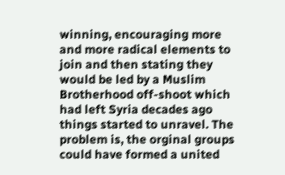winning, encouraging more and more radical elements to join and then stating they would be led by a Muslim Brotherhood off-shoot which had left Syria decades ago things started to unravel. The problem is, the orginal groups could have formed a united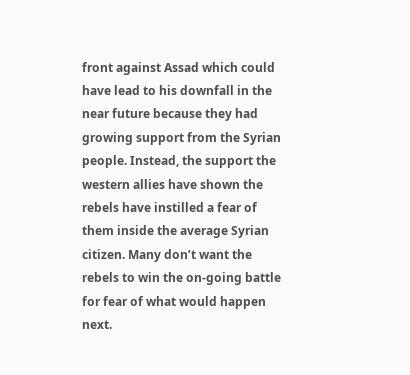front against Assad which could have lead to his downfall in the near future because they had growing support from the Syrian people. Instead, the support the western allies have shown the rebels have instilled a fear of them inside the average Syrian citizen. Many don’t want the rebels to win the on-going battle for fear of what would happen next.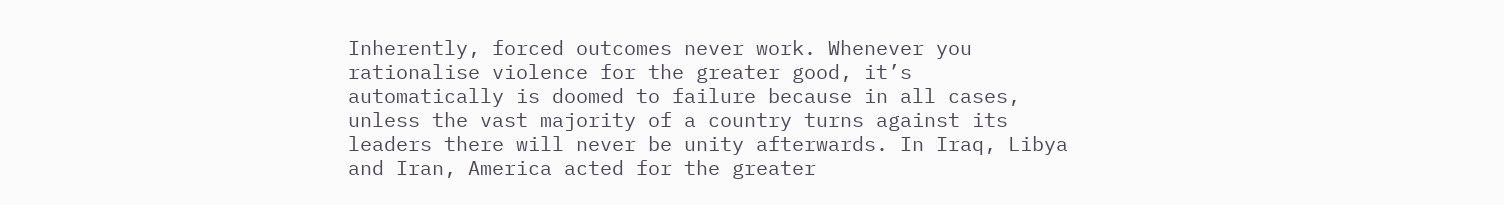Inherently, forced outcomes never work. Whenever you rationalise violence for the greater good, it’s automatically is doomed to failure because in all cases, unless the vast majority of a country turns against its leaders there will never be unity afterwards. In Iraq, Libya and Iran, America acted for the greater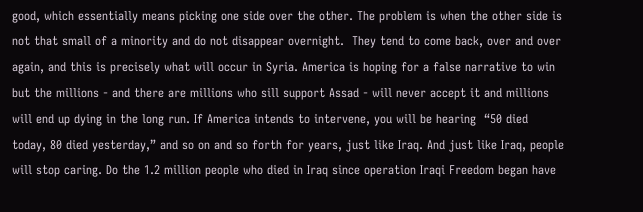good, which essentially means picking one side over the other. The problem is when the other side is not that small of a minority and do not disappear overnight.  They tend to come back, over and over again, and this is precisely what will occur in Syria. America is hoping for a false narrative to win but the millions - and there are millions who sill support Assad - will never accept it and millions will end up dying in the long run. If America intends to intervene, you will be hearing  “50 died today, 80 died yesterday,” and so on and so forth for years, just like Iraq. And just like Iraq, people will stop caring. Do the 1.2 million people who died in Iraq since operation Iraqi Freedom began have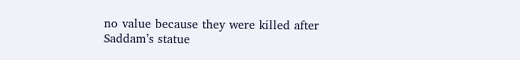no value because they were killed after Saddam’s statue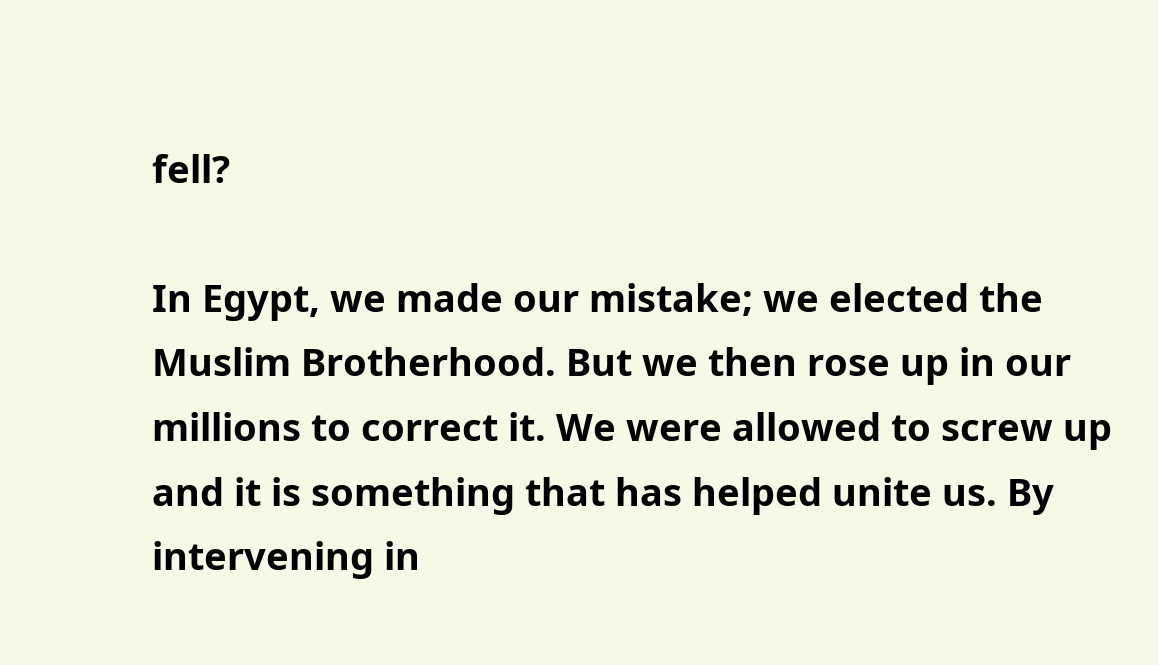fell?

In Egypt, we made our mistake; we elected the Muslim Brotherhood. But we then rose up in our millions to correct it. We were allowed to screw up and it is something that has helped unite us. By intervening in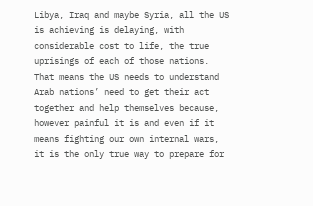Libya, Iraq and maybe Syria, all the US is achieving is delaying, with considerable cost to life, the true uprisings of each of those nations. That means the US needs to understand Arab nations’ need to get their act together and help themselves because, however painful it is and even if it means fighting our own internal wars, it is the only true way to prepare for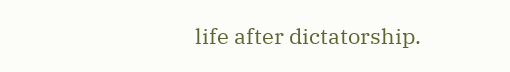life after dictatorship.